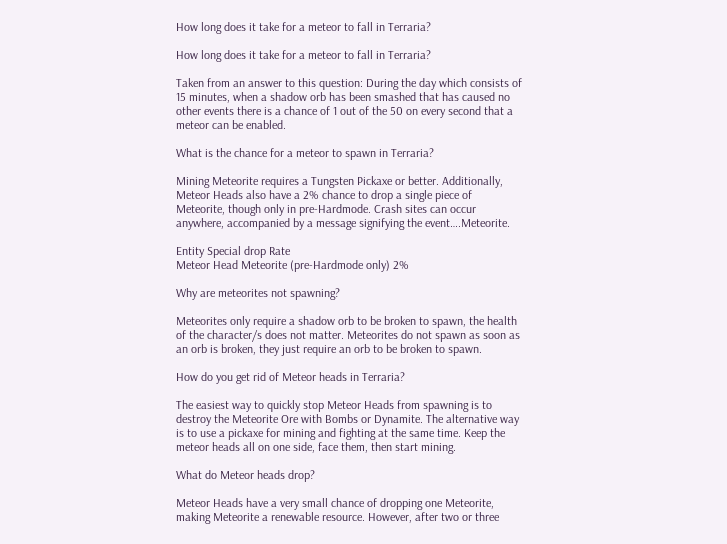How long does it take for a meteor to fall in Terraria?

How long does it take for a meteor to fall in Terraria?

Taken from an answer to this question: During the day which consists of 15 minutes, when a shadow orb has been smashed that has caused no other events there is a chance of 1 out of the 50 on every second that a meteor can be enabled.

What is the chance for a meteor to spawn in Terraria?

Mining Meteorite requires a Tungsten Pickaxe or better. Additionally, Meteor Heads also have a 2% chance to drop a single piece of Meteorite, though only in pre-Hardmode. Crash sites can occur anywhere, accompanied by a message signifying the event….Meteorite.

Entity Special drop Rate
Meteor Head Meteorite (pre-Hardmode only) 2%

Why are meteorites not spawning?

Meteorites only require a shadow orb to be broken to spawn, the health of the character/s does not matter. Meteorites do not spawn as soon as an orb is broken, they just require an orb to be broken to spawn.

How do you get rid of Meteor heads in Terraria?

The easiest way to quickly stop Meteor Heads from spawning is to destroy the Meteorite Ore with Bombs or Dynamite. The alternative way is to use a pickaxe for mining and fighting at the same time. Keep the meteor heads all on one side, face them, then start mining.

What do Meteor heads drop?

Meteor Heads have a very small chance of dropping one Meteorite, making Meteorite a renewable resource. However, after two or three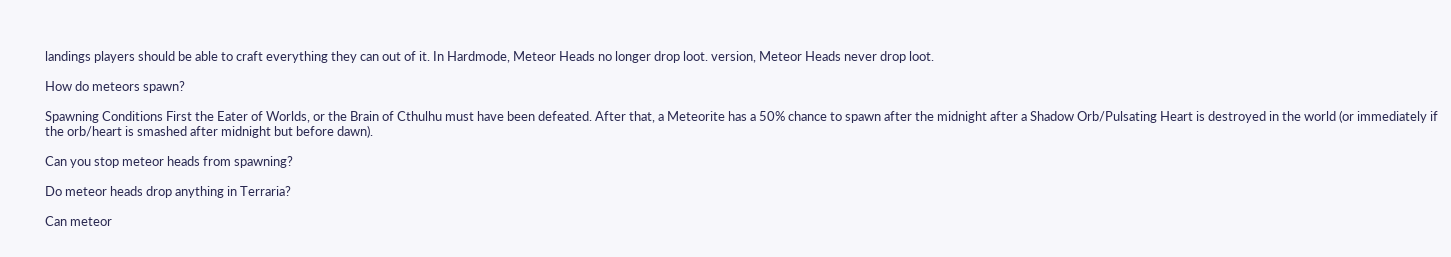landings players should be able to craft everything they can out of it. In Hardmode, Meteor Heads no longer drop loot. version, Meteor Heads never drop loot.

How do meteors spawn?

Spawning Conditions First the Eater of Worlds, or the Brain of Cthulhu must have been defeated. After that, a Meteorite has a 50% chance to spawn after the midnight after a Shadow Orb/Pulsating Heart is destroyed in the world (or immediately if the orb/heart is smashed after midnight but before dawn).

Can you stop meteor heads from spawning?

Do meteor heads drop anything in Terraria?

Can meteor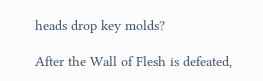heads drop key molds?

After the Wall of Flesh is defeated,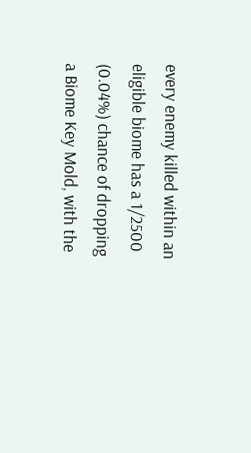every enemy killed within an eligible biome has a 1/2500 (0.04%) chance of dropping a Biome Key Mold, with the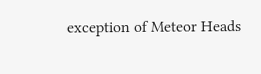exception of Meteor Heads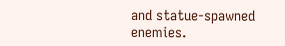and statue-spawned enemies.